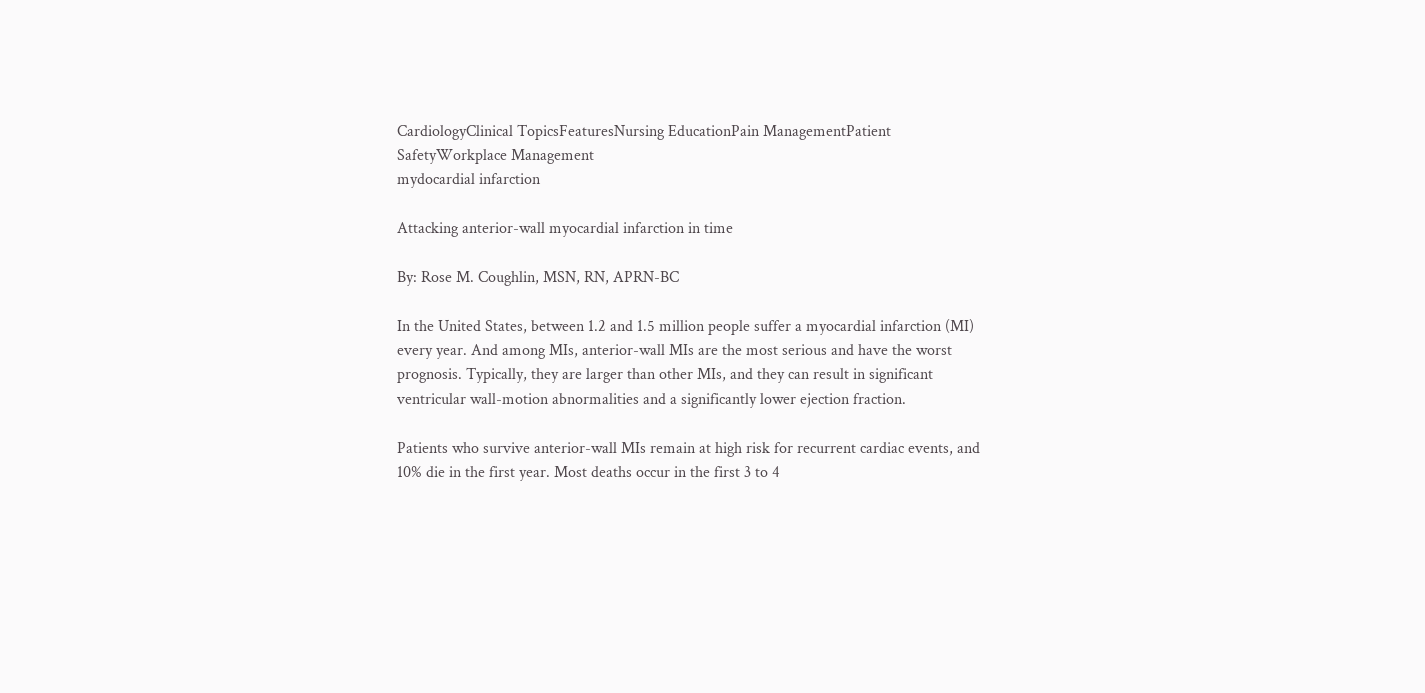CardiologyClinical TopicsFeaturesNursing EducationPain ManagementPatient SafetyWorkplace Management
mydocardial infarction

Attacking anterior-wall myocardial infarction in time

By: Rose M. Coughlin, MSN, RN, APRN-BC

In the United States, between 1.2 and 1.5 million people suffer a myocardial infarction (MI) every year. And among MIs, anterior-wall MIs are the most serious and have the worst prognosis. Typically, they are larger than other MIs, and they can result in significant ventricular wall-motion abnormalities and a significantly lower ejection fraction.

Patients who survive anterior-wall MIs remain at high risk for recurrent cardiac events, and 10% die in the first year. Most deaths occur in the first 3 to 4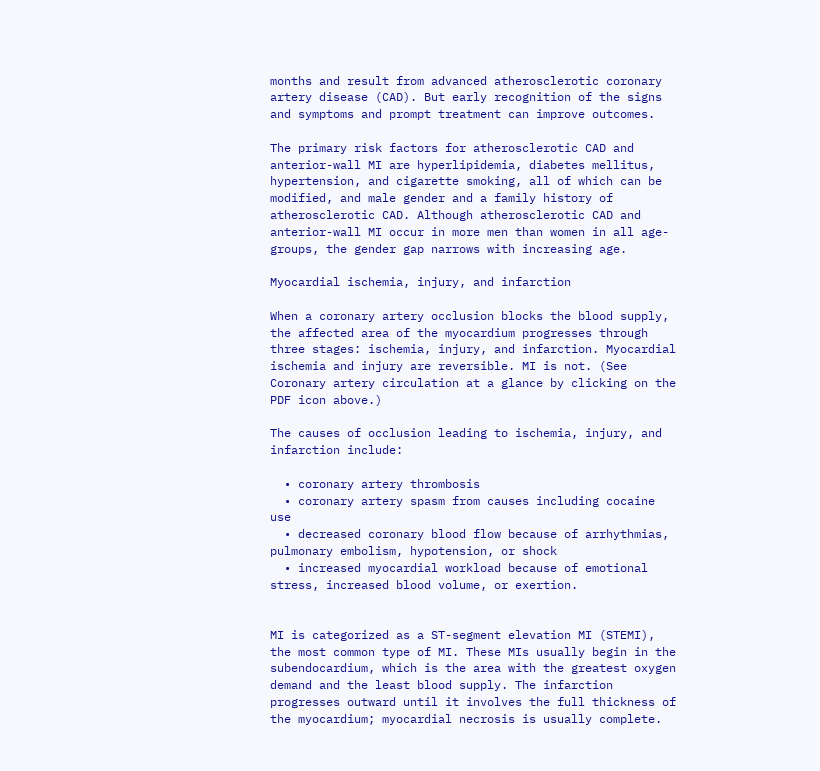months and result from advanced atherosclerotic coronary artery disease (CAD). But early recognition of the signs and symptoms and prompt treatment can improve outcomes.

The primary risk factors for atherosclerotic CAD and anterior-wall MI are hyperlipidemia, diabetes mellitus, hypertension, and cigarette smoking, all of which can be modified, and male gender and a family history of atherosclerotic CAD. Although atherosclerotic CAD and anterior-wall MI occur in more men than women in all age-groups, the gender gap narrows with increasing age.

Myocardial ischemia, injury, and infarction

When a coronary artery occlusion blocks the blood supply, the affected area of the myocardium progresses through three stages: ischemia, injury, and infarction. Myocardial ischemia and injury are reversible. MI is not. (See Coronary artery circulation at a glance by clicking on the PDF icon above.)

The causes of occlusion leading to ischemia, injury, and infarction include:

  • coronary artery thrombosis
  • coronary artery spasm from causes including cocaine use
  • decreased coronary blood flow because of arrhythmias, pulmonary embolism, hypotension, or shock
  • increased myocardial workload because of emotional stress, increased blood volume, or exertion.


MI is categorized as a ST-segment elevation MI (STEMI), the most common type of MI. These MIs usually begin in the subendocardium, which is the area with the greatest oxygen demand and the least blood supply. The infarction progresses outward until it involves the full thickness of the myocardium; myocardial necrosis is usually complete.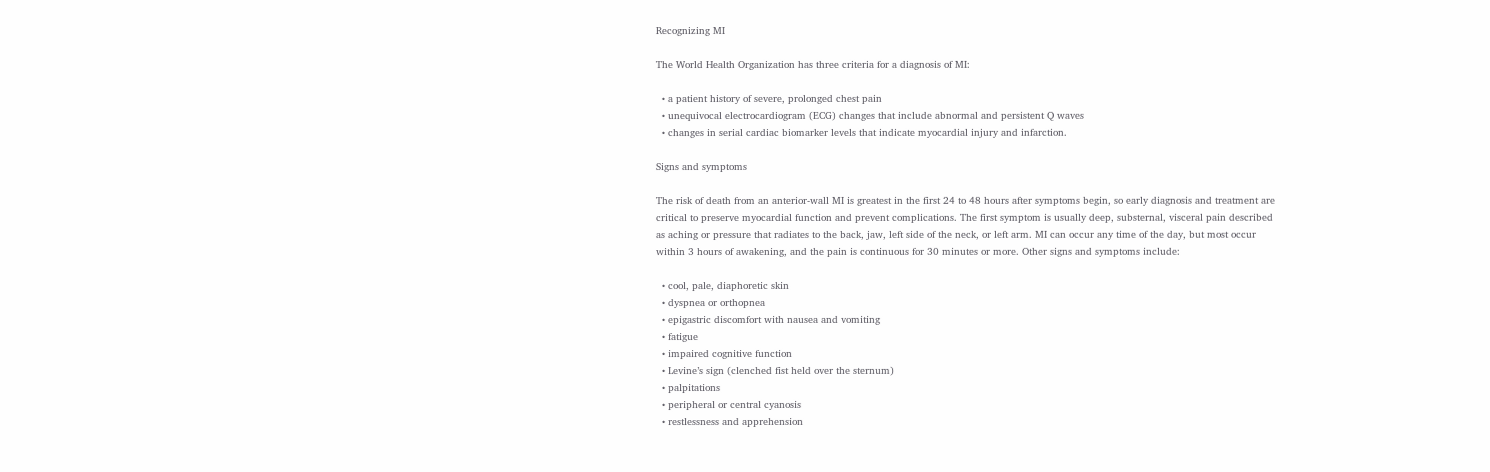Recognizing MI

The World Health Organization has three criteria for a diagnosis of MI:

  • a patient history of severe, prolonged chest pain
  • unequivocal electrocardiogram (ECG) changes that include abnormal and persistent Q waves
  • changes in serial cardiac biomarker levels that indicate myocardial injury and infarction.

Signs and symptoms

The risk of death from an anterior-wall MI is greatest in the first 24 to 48 hours after symptoms begin, so early diagnosis and treatment are critical to preserve myocardial function and prevent complications. The first symptom is usually deep, substernal, visceral pain described as aching or pressure that radiates to the back, jaw, left side of the neck, or left arm. MI can occur any time of the day, but most occur within 3 hours of awakening, and the pain is continuous for 30 minutes or more. Other signs and symptoms include:

  • cool, pale, diaphoretic skin
  • dyspnea or orthopnea
  • epigastric discomfort with nausea and vomiting
  • fatigue
  • impaired cognitive function
  • Levine’s sign (clenched fist held over the sternum)
  • palpitations
  • peripheral or central cyanosis
  • restlessness and apprehension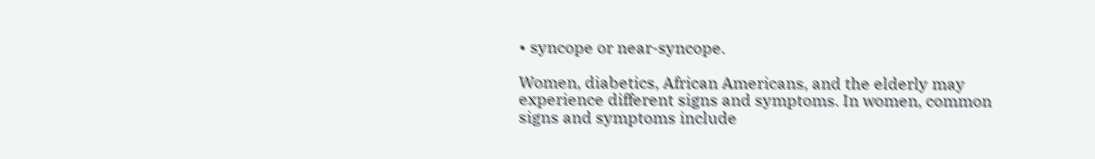• syncope or near-syncope.

Women, diabetics, African Americans, and the elderly may experience different signs and symptoms. In women, common signs and symptoms include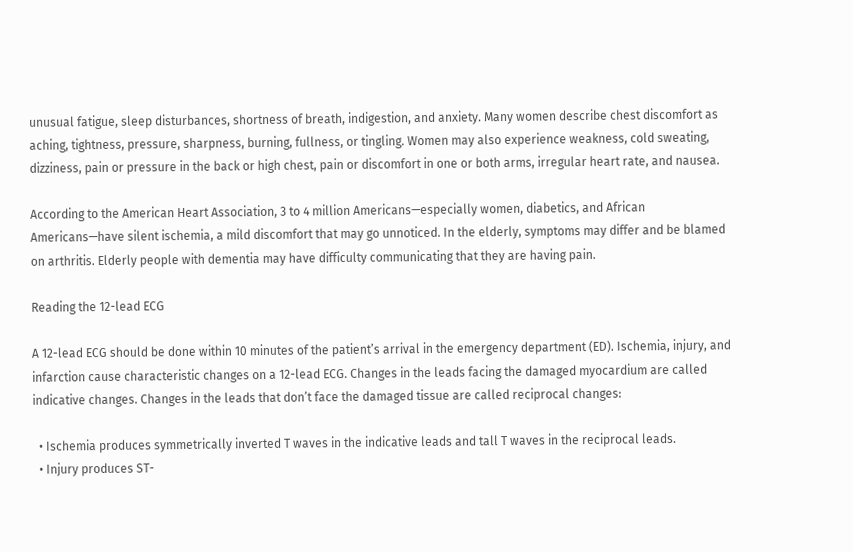unusual fatigue, sleep disturbances, shortness of breath, indigestion, and anxiety. Many women describe chest discomfort as aching, tightness, pressure, sharpness, burning, fullness, or tingling. Women may also experience weakness, cold sweating, dizziness, pain or pressure in the back or high chest, pain or discomfort in one or both arms, irregular heart rate, and nausea.

According to the American Heart Association, 3 to 4 million Americans—especially women, diabetics, and African Americans—have silent ischemia, a mild discomfort that may go unnoticed. In the elderly, symptoms may differ and be blamed on arthritis. Elderly people with dementia may have difficulty communicating that they are having pain.

Reading the 12-lead ECG

A 12-lead ECG should be done within 10 minutes of the patient’s arrival in the emergency department (ED). Ischemia, injury, and infarction cause characteristic changes on a 12-lead ECG. Changes in the leads facing the damaged myocardium are called indicative changes. Changes in the leads that don’t face the damaged tissue are called reciprocal changes:

  • Ischemia produces symmetrically inverted T waves in the indicative leads and tall T waves in the reciprocal leads.
  • Injury produces ST-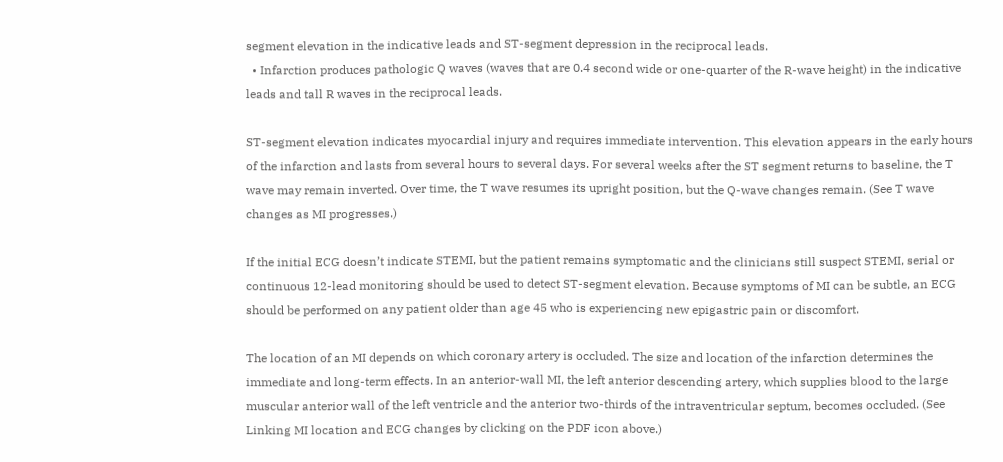segment elevation in the indicative leads and ST-segment depression in the reciprocal leads.
  • Infarction produces pathologic Q waves (waves that are 0.4 second wide or one-quarter of the R-wave height) in the indicative leads and tall R waves in the reciprocal leads.

ST-segment elevation indicates myocardial injury and requires immediate intervention. This elevation appears in the early hours of the infarction and lasts from several hours to several days. For several weeks after the ST segment returns to baseline, the T wave may remain inverted. Over time, the T wave resumes its upright position, but the Q-wave changes remain. (See T wave changes as MI progresses.)

If the initial ECG doesn’t indicate STEMI, but the patient remains symptomatic and the clinicians still suspect STEMI, serial or continuous 12-lead monitoring should be used to detect ST-segment elevation. Because symptoms of MI can be subtle, an ECG should be performed on any patient older than age 45 who is experiencing new epigastric pain or discomfort.

The location of an MI depends on which coronary artery is occluded. The size and location of the infarction determines the immediate and long-term effects. In an anterior-wall MI, the left anterior descending artery, which supplies blood to the large muscular anterior wall of the left ventricle and the anterior two-thirds of the intraventricular septum, becomes occluded. (See Linking MI location and ECG changes by clicking on the PDF icon above.)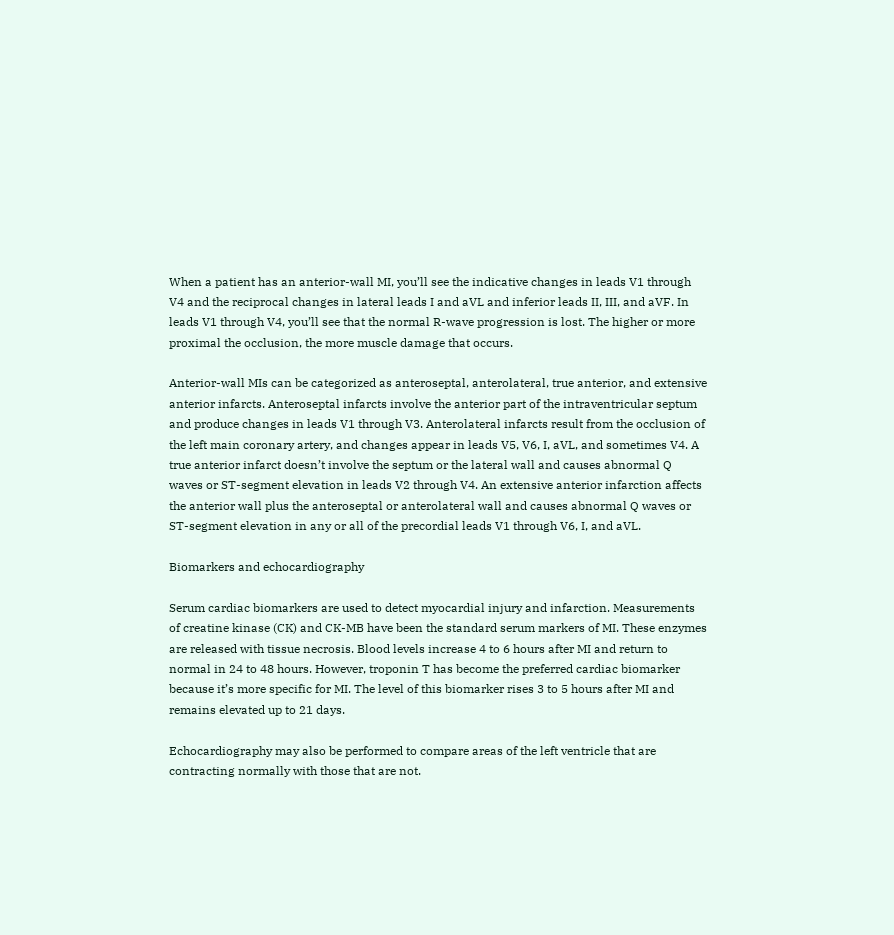When a patient has an anterior-wall MI, you’ll see the indicative changes in leads V1 through V4 and the reciprocal changes in lateral leads I and aVL and inferior leads II, III, and aVF. In leads V1 through V4, you’ll see that the normal R-wave progression is lost. The higher or more proximal the occlusion, the more muscle damage that occurs.

Anterior-wall MIs can be categorized as anteroseptal, anterolateral, true anterior, and extensive anterior infarcts. Anteroseptal infarcts involve the anterior part of the intraventricular septum and produce changes in leads V1 through V3. Anterolateral infarcts result from the occlusion of the left main coronary artery, and changes appear in leads V5, V6, I, aVL, and sometimes V4. A true anterior infarct doesn’t involve the septum or the lateral wall and causes abnormal Q waves or ST-segment elevation in leads V2 through V4. An extensive anterior infarction affects the anterior wall plus the anteroseptal or anterolateral wall and causes abnormal Q waves or ST-segment elevation in any or all of the precordial leads V1 through V6, I, and aVL.

Biomarkers and echocardiography

Serum cardiac biomarkers are used to detect myocardial injury and infarction. Measurements of creatine kinase (CK) and CK-MB have been the standard serum markers of MI. These enzymes are released with tissue necrosis. Blood levels increase 4 to 6 hours after MI and return to normal in 24 to 48 hours. However, troponin T has become the preferred cardiac biomarker because it’s more specific for MI. The level of this biomarker rises 3 to 5 hours after MI and remains elevated up to 21 days.

Echocardiography may also be performed to compare areas of the left ventricle that are contracting normally with those that are not.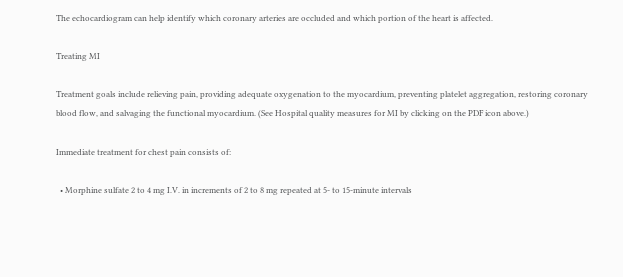The echocardiogram can help identify which coronary arteries are occluded and which portion of the heart is affected.

Treating MI

Treatment goals include relieving pain, providing adequate oxygenation to the myocardium, preventing platelet aggregation, restoring coronary blood flow, and salvaging the functional myocardium. (See Hospital quality measures for MI by clicking on the PDF icon above.)

Immediate treatment for chest pain consists of:

  • Morphine sulfate 2 to 4 mg I.V. in increments of 2 to 8 mg repeated at 5- to 15-minute intervals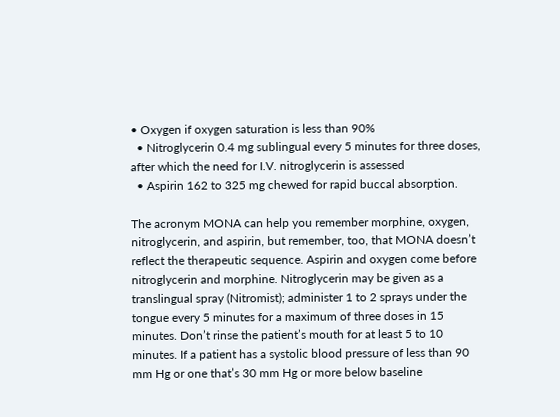• Oxygen if oxygen saturation is less than 90%
  • Nitroglycerin 0.4 mg sublingual every 5 minutes for three doses, after which the need for I.V. nitroglycerin is assessed
  • Aspirin 162 to 325 mg chewed for rapid buccal absorption.

The acronym MONA can help you remember morphine, oxygen, nitroglycerin, and aspirin, but remember, too, that MONA doesn’t reflect the therapeutic sequence. Aspirin and oxygen come before nitroglycerin and morphine. Nitroglycerin may be given as a translingual spray (Nitromist); administer 1 to 2 sprays under the tongue every 5 minutes for a maximum of three doses in 15 minutes. Don’t rinse the patient’s mouth for at least 5 to 10 minutes. If a patient has a systolic blood pressure of less than 90 mm Hg or one that’s 30 mm Hg or more below baseline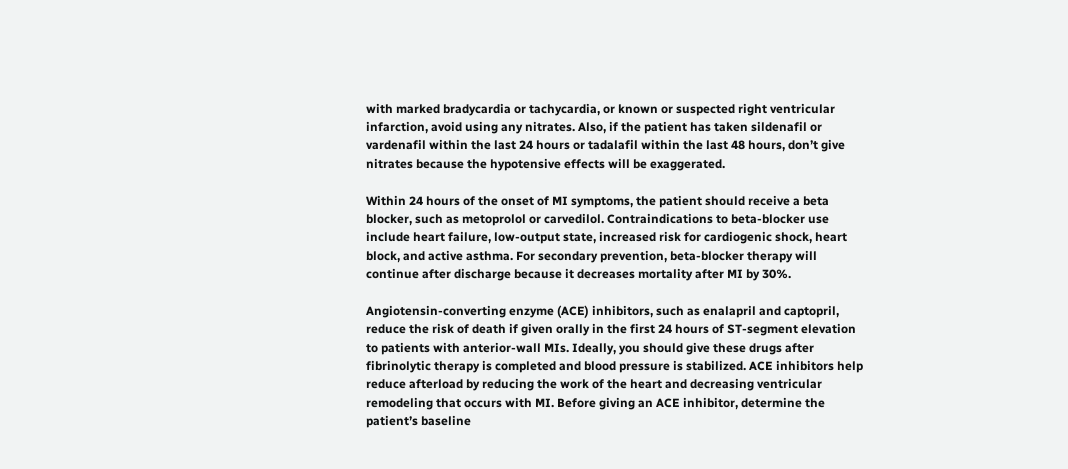with marked bradycardia or tachycardia, or known or suspected right ventricular infarction, avoid using any nitrates. Also, if the patient has taken sildenafil or vardenafil within the last 24 hours or tadalafil within the last 48 hours, don’t give nitrates because the hypotensive effects will be exaggerated.

Within 24 hours of the onset of MI symptoms, the patient should receive a beta blocker, such as metoprolol or carvedilol. Contraindications to beta-blocker use include heart failure, low-output state, increased risk for cardiogenic shock, heart block, and active asthma. For secondary prevention, beta-blocker therapy will continue after discharge because it decreases mortality after MI by 30%.

Angiotensin-converting enzyme (ACE) inhibitors, such as enalapril and captopril, reduce the risk of death if given orally in the first 24 hours of ST-segment elevation to patients with anterior-wall MIs. Ideally, you should give these drugs after fibrinolytic therapy is completed and blood pressure is stabilized. ACE inhibitors help reduce afterload by reducing the work of the heart and decreasing ventricular remodeling that occurs with MI. Before giving an ACE inhibitor, determine the patient’s baseline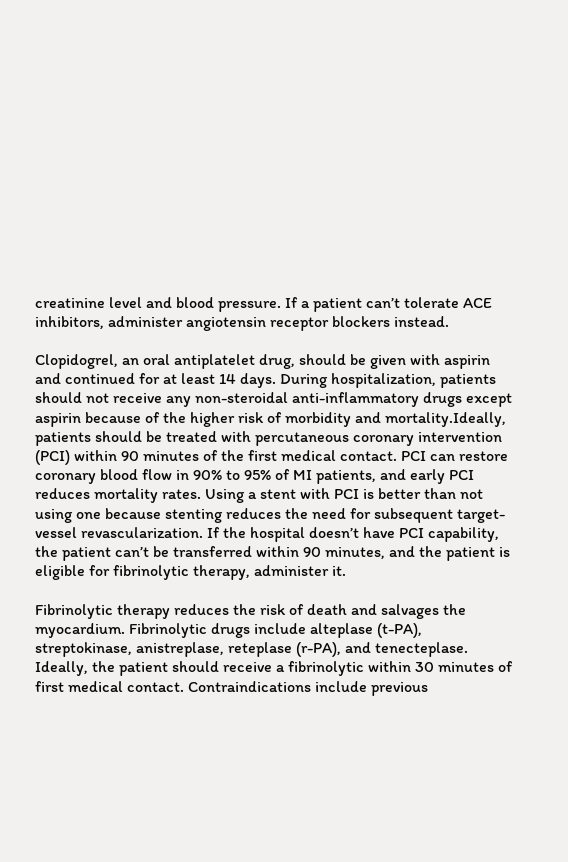creatinine level and blood pressure. If a patient can’t tolerate ACE inhibitors, administer angiotensin receptor blockers instead.

Clopidogrel, an oral antiplatelet drug, should be given with aspirin and continued for at least 14 days. During hospitalization, patients should not receive any non-steroidal anti-inflammatory drugs except aspirin because of the higher risk of morbidity and mortality.Ideally, patients should be treated with percutaneous coronary intervention (PCI) within 90 minutes of the first medical contact. PCI can restore coronary blood flow in 90% to 95% of MI patients, and early PCI reduces mortality rates. Using a stent with PCI is better than not using one because stenting reduces the need for subsequent target-vessel revascularization. If the hospital doesn’t have PCI capability, the patient can’t be transferred within 90 minutes, and the patient is eligible for fibrinolytic therapy, administer it.

Fibrinolytic therapy reduces the risk of death and salvages the myocardium. Fibrinolytic drugs include alteplase (t-PA), streptokinase, anistreplase, reteplase (r-PA), and tenecteplase. Ideally, the patient should receive a fibrinolytic within 30 minutes of first medical contact. Contraindications include previous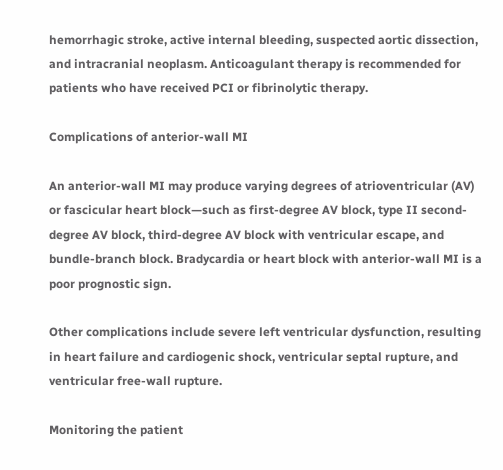hemorrhagic stroke, active internal bleeding, suspected aortic dissection, and intracranial neoplasm. Anticoagulant therapy is recommended for patients who have received PCI or fibrinolytic therapy.

Complications of anterior-wall MI

An anterior-wall MI may produce varying degrees of atrioventricular (AV) or fascicular heart block—such as first-degree AV block, type II second-degree AV block, third-degree AV block with ventricular escape, and bundle-branch block. Bradycardia or heart block with anterior-wall MI is a poor prognostic sign.

Other complications include severe left ventricular dysfunction, resulting in heart failure and cardiogenic shock, ventricular septal rupture, and ventricular free-wall rupture.

Monitoring the patient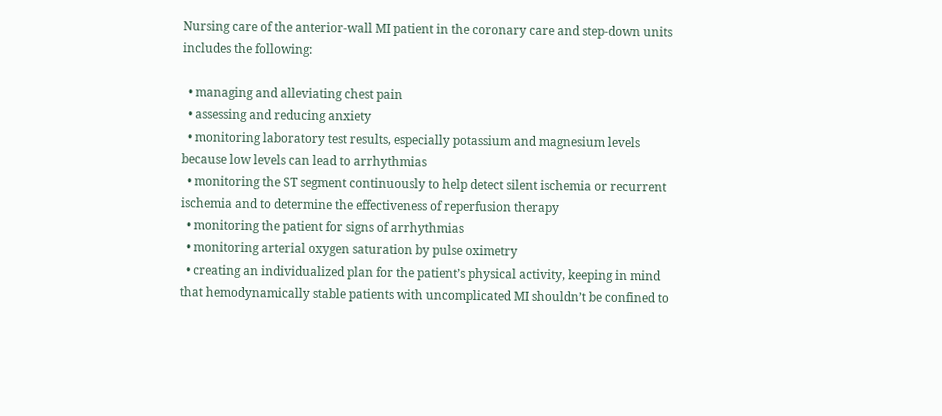Nursing care of the anterior-wall MI patient in the coronary care and step-down units includes the following:

  • managing and alleviating chest pain
  • assessing and reducing anxiety
  • monitoring laboratory test results, especially potassium and magnesium levels because low levels can lead to arrhythmias
  • monitoring the ST segment continuously to help detect silent ischemia or recurrent ischemia and to determine the effectiveness of reperfusion therapy
  • monitoring the patient for signs of arrhythmias
  • monitoring arterial oxygen saturation by pulse oximetry
  • creating an individualized plan for the patient’s physical activity, keeping in mind that hemodynamically stable patients with uncomplicated MI shouldn’t be confined to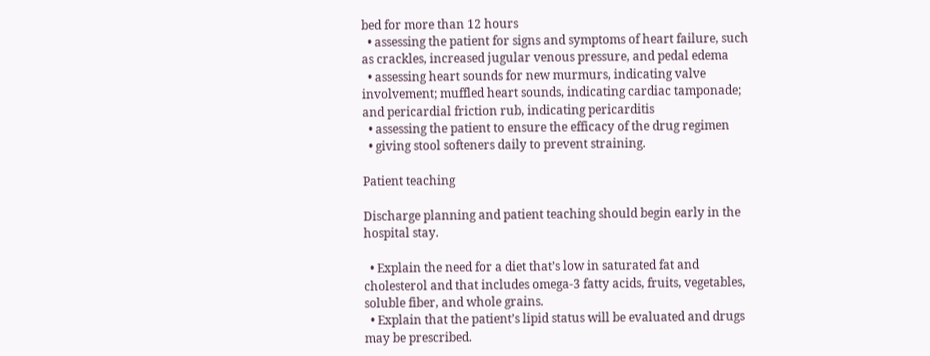bed for more than 12 hours
  • assessing the patient for signs and symptoms of heart failure, such as crackles, increased jugular venous pressure, and pedal edema
  • assessing heart sounds for new murmurs, indicating valve involvement; muffled heart sounds, indicating cardiac tamponade; and pericardial friction rub, indicating pericarditis
  • assessing the patient to ensure the efficacy of the drug regimen
  • giving stool softeners daily to prevent straining.

Patient teaching

Discharge planning and patient teaching should begin early in the hospital stay.

  • Explain the need for a diet that’s low in saturated fat and cholesterol and that includes omega-3 fatty acids, fruits, vegetables, soluble fiber, and whole grains.
  • Explain that the patient’s lipid status will be evaluated and drugs may be prescribed.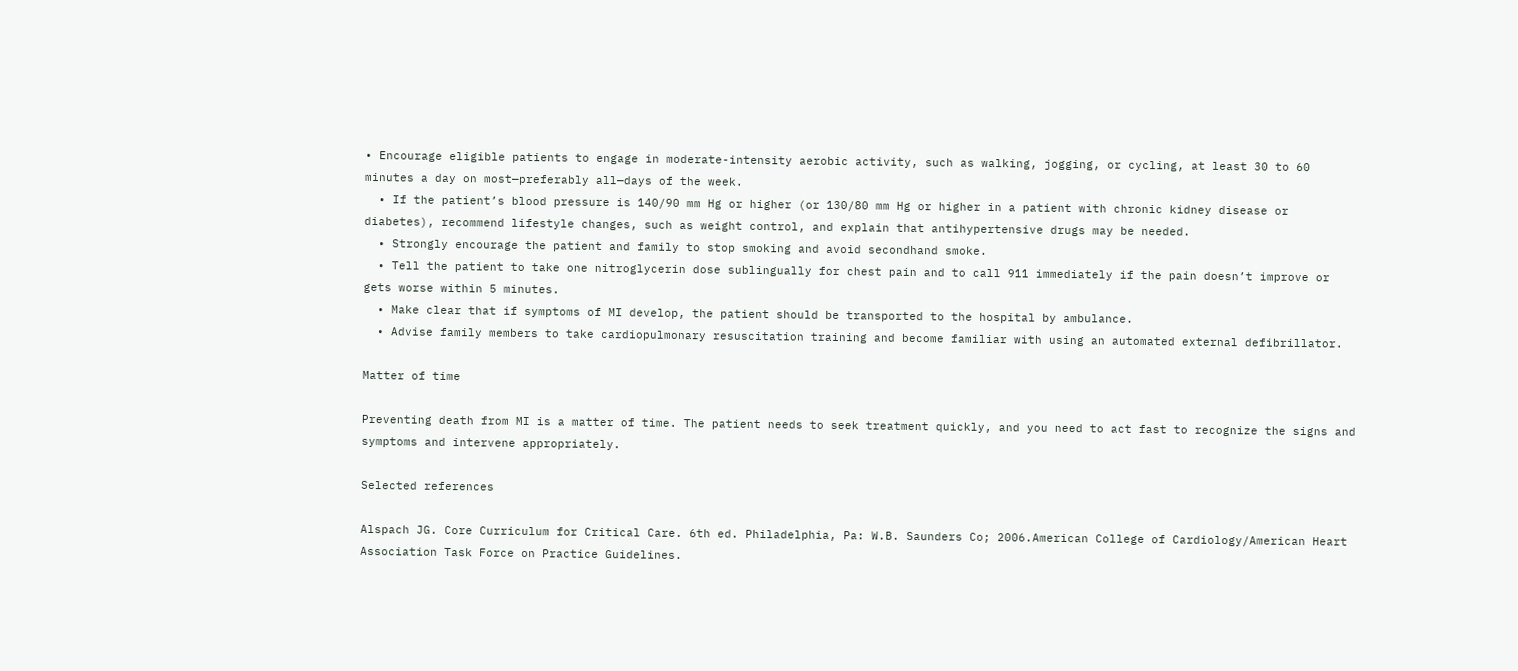• Encourage eligible patients to engage in moderate-intensity aerobic activity, such as walking, jogging, or cycling, at least 30 to 60 minutes a day on most—preferably all—days of the week.
  • If the patient’s blood pressure is 140/90 mm Hg or higher (or 130/80 mm Hg or higher in a patient with chronic kidney disease or diabetes), recommend lifestyle changes, such as weight control, and explain that antihypertensive drugs may be needed.
  • Strongly encourage the patient and family to stop smoking and avoid secondhand smoke.
  • Tell the patient to take one nitroglycerin dose sublingually for chest pain and to call 911 immediately if the pain doesn’t improve or gets worse within 5 minutes.
  • Make clear that if symptoms of MI develop, the patient should be transported to the hospital by ambulance.
  • Advise family members to take cardiopulmonary resuscitation training and become familiar with using an automated external defibrillator.

Matter of time

Preventing death from MI is a matter of time. The patient needs to seek treatment quickly, and you need to act fast to recognize the signs and symptoms and intervene appropriately.

Selected references

Alspach JG. Core Curriculum for Critical Care. 6th ed. Philadelphia, Pa: W.B. Saunders Co; 2006.American College of Cardiology/American Heart Association Task Force on Practice Guidelines.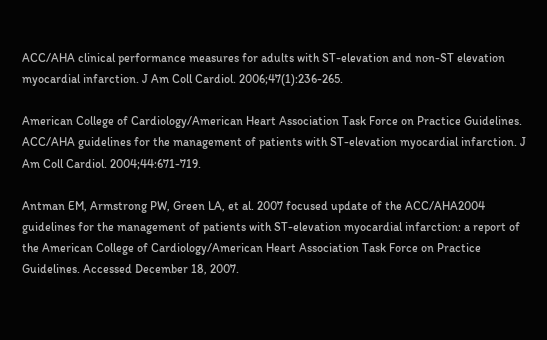ACC/AHA clinical performance measures for adults with ST-elevation and non-ST elevation myocardial infarction. J Am Coll Cardiol. 2006;47(1):236-265.

American College of Cardiology/American Heart Association Task Force on Practice Guidelines. ACC/AHA guidelines for the management of patients with ST-elevation myocardial infarction. J Am Coll Cardiol. 2004;44:671-719.

Antman EM, Armstrong PW, Green LA, et al. 2007 focused update of the ACC/AHA2004 guidelines for the management of patients with ST-elevation myocardial infarction: a report of the American College of Cardiology/American Heart Association Task Force on Practice Guidelines. Accessed December 18, 2007.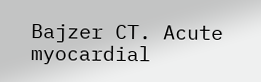Bajzer CT. Acute myocardial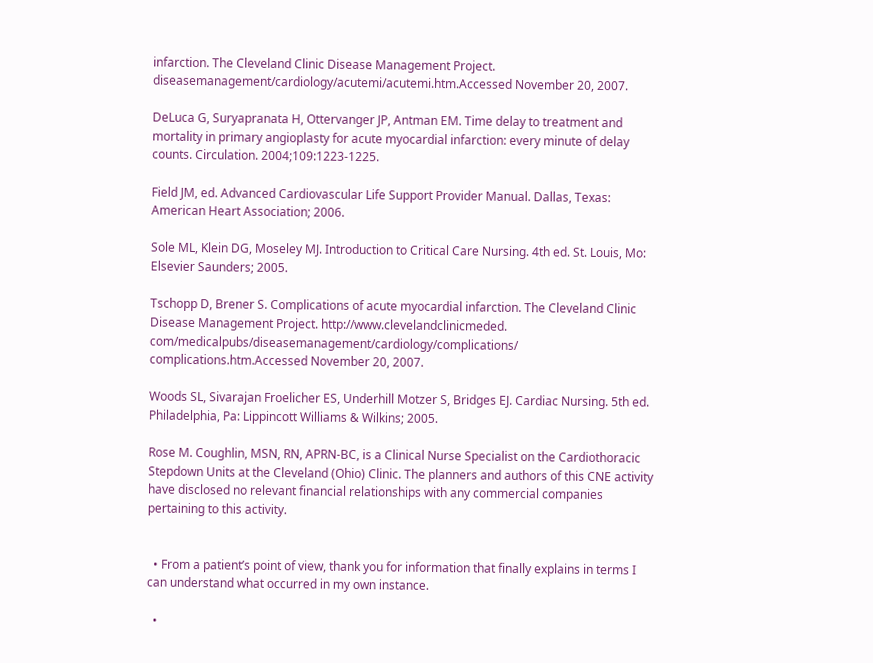infarction. The Cleveland Clinic Disease Management Project.
diseasemanagement/cardiology/acutemi/acutemi.htm.Accessed November 20, 2007.

DeLuca G, Suryapranata H, Ottervanger JP, Antman EM. Time delay to treatment and mortality in primary angioplasty for acute myocardial infarction: every minute of delay counts. Circulation. 2004;109:1223-1225.

Field JM, ed. Advanced Cardiovascular Life Support Provider Manual. Dallas, Texas: American Heart Association; 2006.

Sole ML, Klein DG, Moseley MJ. Introduction to Critical Care Nursing. 4th ed. St. Louis, Mo: Elsevier Saunders; 2005.

Tschopp D, Brener S. Complications of acute myocardial infarction. The Cleveland Clinic Disease Management Project. http://www.clevelandclinicmeded. com/medicalpubs/diseasemanagement/cardiology/complications/
complications.htm.Accessed November 20, 2007.

Woods SL, Sivarajan Froelicher ES, Underhill Motzer S, Bridges EJ. Cardiac Nursing. 5th ed. Philadelphia, Pa: Lippincott Williams & Wilkins; 2005.

Rose M. Coughlin, MSN, RN, APRN-BC, is a Clinical Nurse Specialist on the Cardiothoracic Stepdown Units at the Cleveland (Ohio) Clinic. The planners and authors of this CNE activity have disclosed no relevant financial relationships with any commercial companies pertaining to this activity.


  • From a patient’s point of view, thank you for information that finally explains in terms I can understand what occurred in my own instance.

  •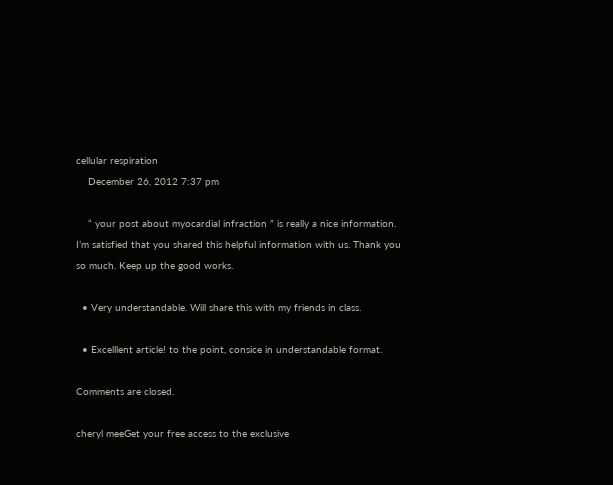cellular respiration
    December 26, 2012 7:37 pm

    “ your post about myocardial infraction ” is really a nice information. I’m satisfied that you shared this helpful information with us. Thank you so much. Keep up the good works.

  • Very understandable. Will share this with my friends in class.

  • Excelllent article! to the point, consice in understandable format.

Comments are closed.

cheryl meeGet your free access to the exclusive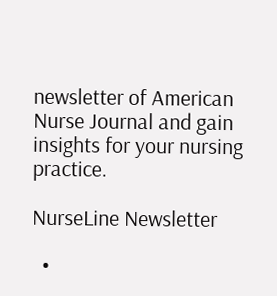newsletter of American Nurse Journal and gain insights for your nursing practice.

NurseLine Newsletter

  •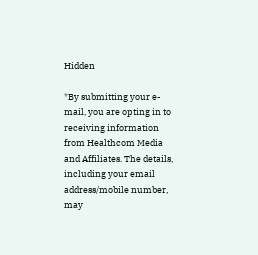Hidden

*By submitting your e-mail, you are opting in to receiving information from Healthcom Media and Affiliates. The details, including your email address/mobile number, may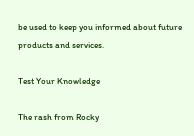be used to keep you informed about future products and services.

Test Your Knowledge

The rash from Rocky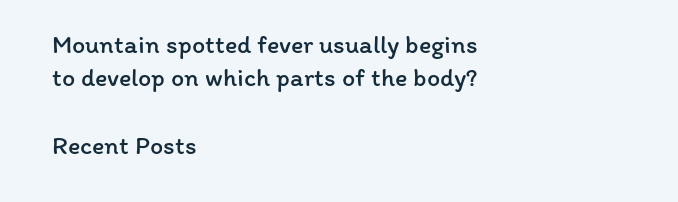Mountain spotted fever usually begins to develop on which parts of the body?

Recent Posts